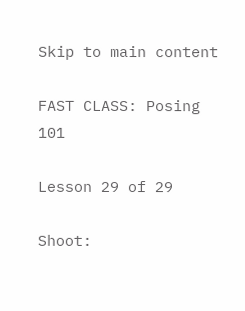Skip to main content

FAST CLASS: Posing 101

Lesson 29 of 29

Shoot: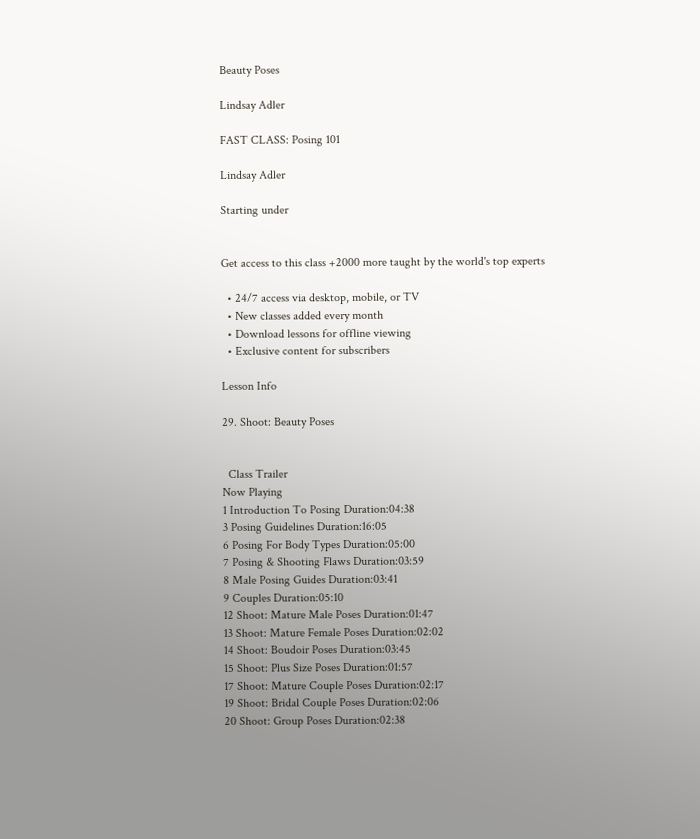Beauty Poses

Lindsay Adler

FAST CLASS: Posing 101

Lindsay Adler

Starting under


Get access to this class +2000 more taught by the world's top experts

  • 24/7 access via desktop, mobile, or TV
  • New classes added every month
  • Download lessons for offline viewing
  • Exclusive content for subscribers

Lesson Info

29. Shoot: Beauty Poses


  Class Trailer
Now Playing
1 Introduction To Posing Duration:04:38
3 Posing Guidelines Duration:16:05
6 Posing For Body Types Duration:05:00
7 Posing & Shooting Flaws Duration:03:59
8 Male Posing Guides Duration:03:41
9 Couples Duration:05:10
12 Shoot: Mature Male Poses Duration:01:47
13 Shoot: Mature Female Poses Duration:02:02
14 Shoot: Boudoir Poses Duration:03:45
15 Shoot: Plus Size Poses Duration:01:57
17 Shoot: Mature Couple Poses Duration:02:17
19 Shoot: Bridal Couple Poses Duration:02:06
20 Shoot: Group Poses Duration:02:38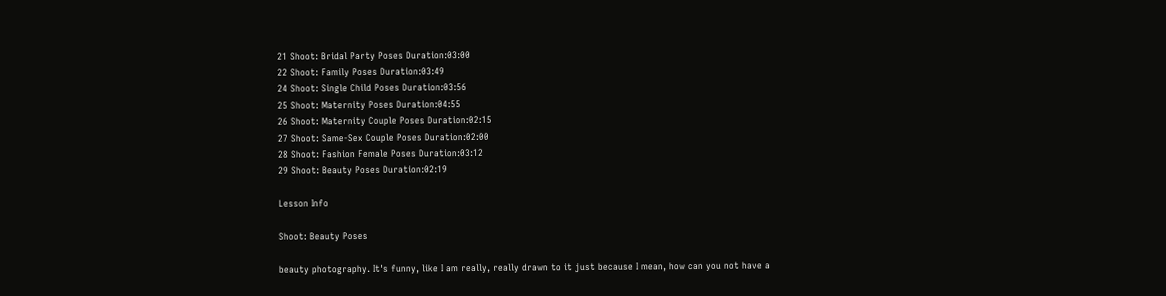21 Shoot: Bridal Party Poses Duration:03:00
22 Shoot: Family Poses Duration:03:49
24 Shoot: Single Child Poses Duration:03:56
25 Shoot: Maternity Poses Duration:04:55
26 Shoot: Maternity Couple Poses Duration:02:15
27 Shoot: Same-Sex Couple Poses Duration:02:00
28 Shoot: Fashion Female Poses Duration:03:12
29 Shoot: Beauty Poses Duration:02:19

Lesson Info

Shoot: Beauty Poses

beauty photography. It's funny, like I am really, really drawn to it just because I mean, how can you not have a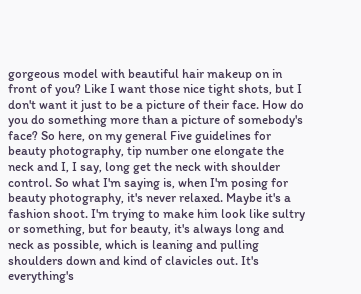gorgeous model with beautiful hair makeup on in front of you? Like I want those nice tight shots, but I don't want it just to be a picture of their face. How do you do something more than a picture of somebody's face? So here, on my general Five guidelines for beauty photography, tip number one elongate the neck and I, I say, long get the neck with shoulder control. So what I'm saying is, when I'm posing for beauty photography, it's never relaxed. Maybe it's a fashion shoot. I'm trying to make him look like sultry or something, but for beauty, it's always long and neck as possible, which is leaning and pulling shoulders down and kind of clavicles out. It's everything's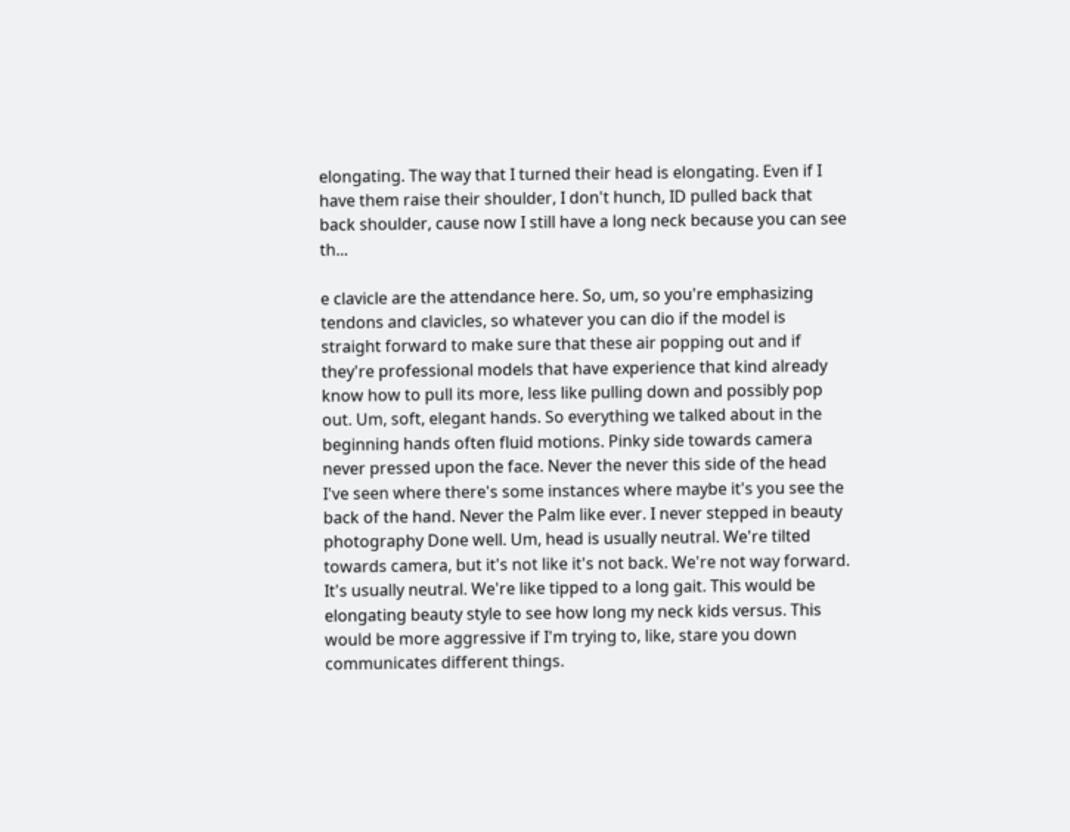elongating. The way that I turned their head is elongating. Even if I have them raise their shoulder, I don't hunch, ID pulled back that back shoulder, cause now I still have a long neck because you can see th...

e clavicle are the attendance here. So, um, so you're emphasizing tendons and clavicles, so whatever you can dio if the model is straight forward to make sure that these air popping out and if they're professional models that have experience that kind already know how to pull its more, less like pulling down and possibly pop out. Um, soft, elegant hands. So everything we talked about in the beginning hands often fluid motions. Pinky side towards camera never pressed upon the face. Never the never this side of the head I've seen where there's some instances where maybe it's you see the back of the hand. Never the Palm like ever. I never stepped in beauty photography Done well. Um, head is usually neutral. We're tilted towards camera, but it's not like it's not back. We're not way forward. It's usually neutral. We're like tipped to a long gait. This would be elongating beauty style to see how long my neck kids versus. This would be more aggressive if I'm trying to, like, stare you down communicates different things.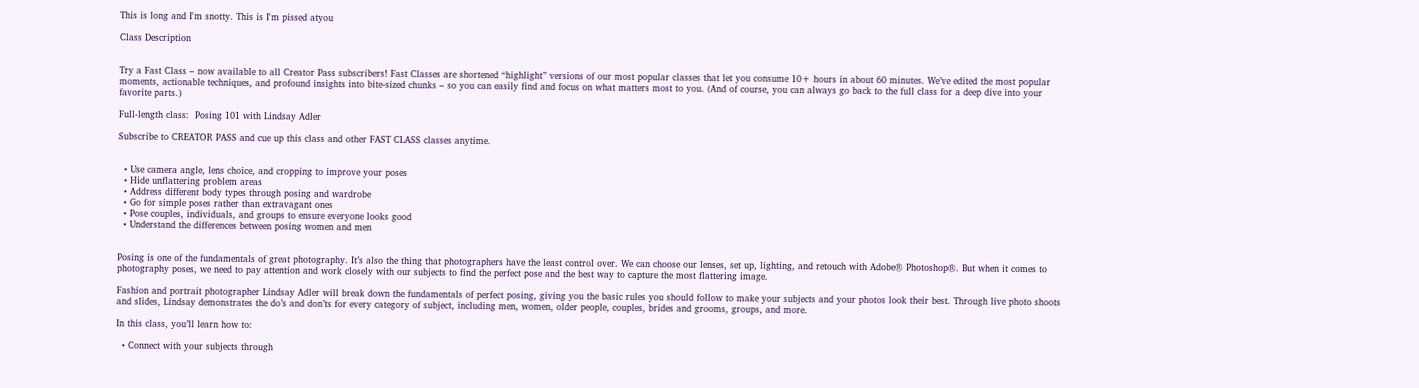This is long and I'm snotty. This is I'm pissed atyou

Class Description


Try a Fast Class – now available to all Creator Pass subscribers! Fast Classes are shortened “highlight” versions of our most popular classes that let you consume 10+ hours in about 60 minutes. We’ve edited the most popular moments, actionable techniques, and profound insights into bite-sized chunks – so you can easily find and focus on what matters most to you. (And of course, you can always go back to the full class for a deep dive into your favorite parts.)

Full-length class:  Posing 101 with Lindsay Adler

Subscribe to CREATOR PASS and cue up this class and other FAST CLASS classes anytime.


  • Use camera angle, lens choice, and cropping to improve your poses
  • Hide unflattering problem areas
  • Address different body types through posing and wardrobe
  • Go for simple poses rather than extravagant ones
  • Pose couples, individuals, and groups to ensure everyone looks good
  • Understand the differences between posing women and men


Posing is one of the fundamentals of great photography. It’s also the thing that photographers have the least control over. We can choose our lenses, set up, lighting, and retouch with Adobe® Photoshop®. But when it comes to photography poses, we need to pay attention and work closely with our subjects to find the perfect pose and the best way to capture the most flattering image.

Fashion and portrait photographer Lindsay Adler will break down the fundamentals of perfect posing, giving you the basic rules you should follow to make your subjects and your photos look their best. Through live photo shoots and slides, Lindsay demonstrates the do’s and don’ts for every category of subject, including men, women, older people, couples, brides and grooms, groups, and more.

In this class, you’ll learn how to:

  • Connect with your subjects through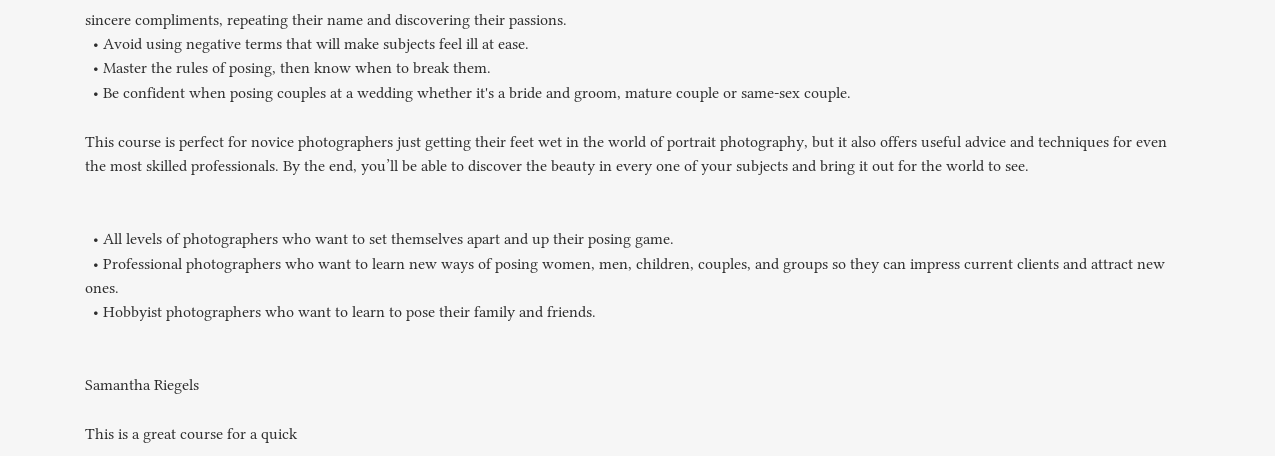sincere compliments, repeating their name and discovering their passions.
  • Avoid using negative terms that will make subjects feel ill at ease.
  • Master the rules of posing, then know when to break them.
  • Be confident when posing couples at a wedding whether it's a bride and groom, mature couple or same-sex couple.

This course is perfect for novice photographers just getting their feet wet in the world of portrait photography, but it also offers useful advice and techniques for even the most skilled professionals. By the end, you’ll be able to discover the beauty in every one of your subjects and bring it out for the world to see.


  • All levels of photographers who want to set themselves apart and up their posing game.
  • Professional photographers who want to learn new ways of posing women, men, children, couples, and groups so they can impress current clients and attract new ones.
  • Hobbyist photographers who want to learn to pose their family and friends.


Samantha Riegels

This is a great course for a quick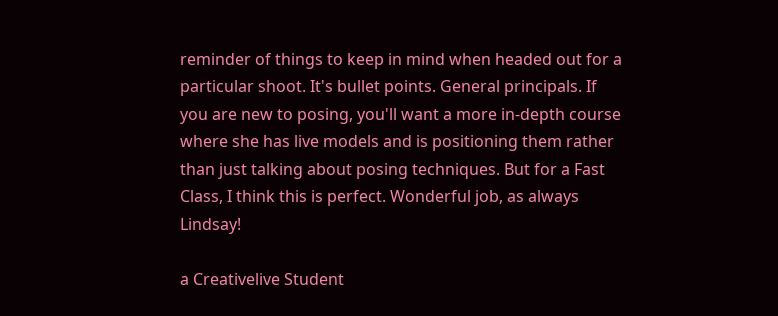reminder of things to keep in mind when headed out for a particular shoot. It's bullet points. General principals. If you are new to posing, you'll want a more in-depth course where she has live models and is positioning them rather than just talking about posing techniques. But for a Fast Class, I think this is perfect. Wonderful job, as always Lindsay!

a Creativelive Student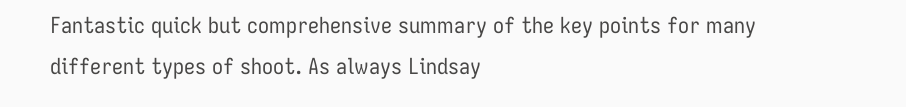Fantastic quick but comprehensive summary of the key points for many different types of shoot. As always Lindsay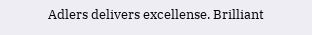Adlers delivers excellense. Brilliant